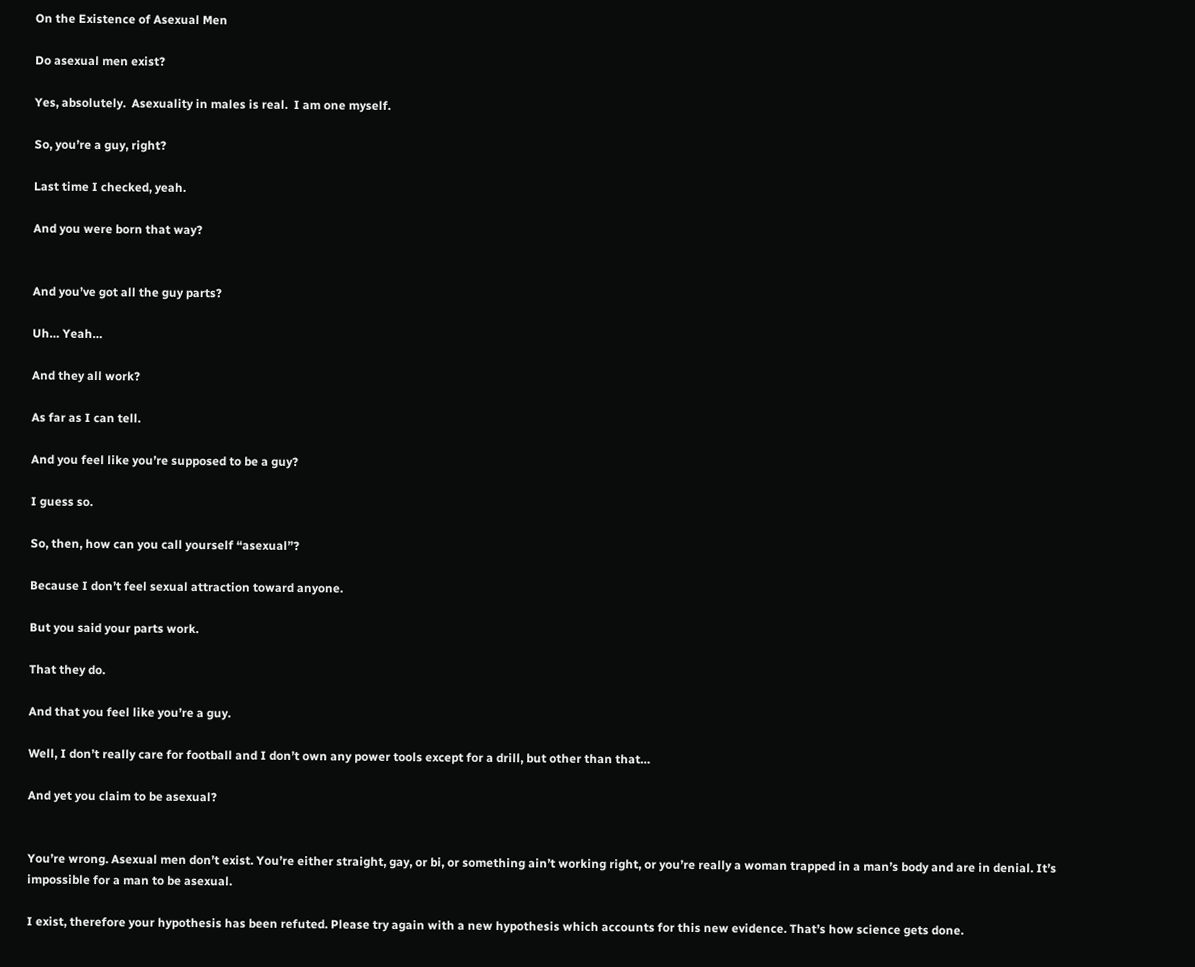On the Existence of Asexual Men

Do asexual men exist?

Yes, absolutely.  Asexuality in males is real.  I am one myself.

So, you’re a guy, right?

Last time I checked, yeah.

And you were born that way?


And you’ve got all the guy parts?

Uh… Yeah…

And they all work?

As far as I can tell.

And you feel like you’re supposed to be a guy?

I guess so.

So, then, how can you call yourself “asexual”?

Because I don’t feel sexual attraction toward anyone.

But you said your parts work.

That they do.

And that you feel like you’re a guy.

Well, I don’t really care for football and I don’t own any power tools except for a drill, but other than that…

And yet you claim to be asexual?


You’re wrong. Asexual men don’t exist. You’re either straight, gay, or bi, or something ain’t working right, or you’re really a woman trapped in a man’s body and are in denial. It’s impossible for a man to be asexual.

I exist, therefore your hypothesis has been refuted. Please try again with a new hypothesis which accounts for this new evidence. That’s how science gets done.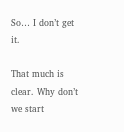So… I don’t get it.

That much is clear. Why don’t we start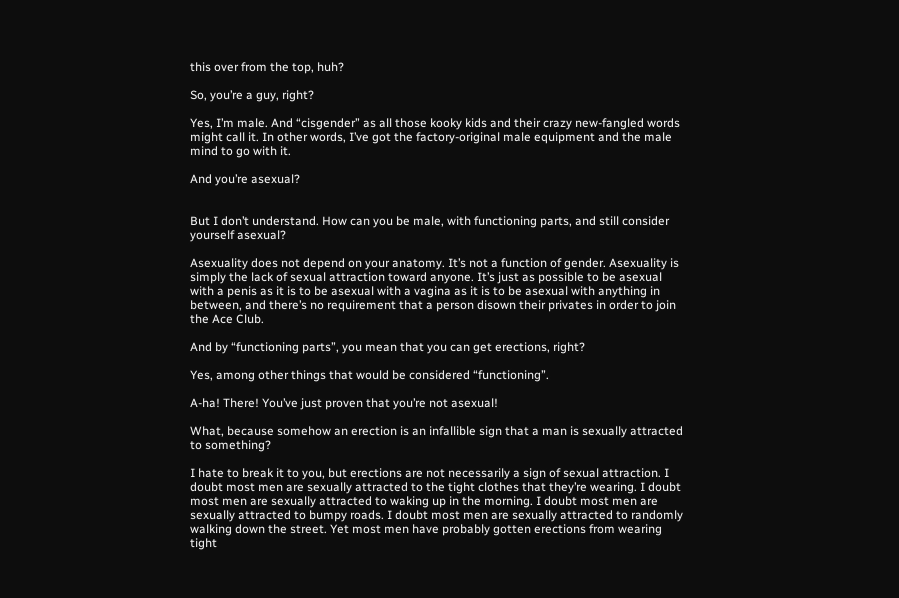this over from the top, huh?

So, you’re a guy, right?

Yes, I’m male. And “cisgender” as all those kooky kids and their crazy new-fangled words might call it. In other words, I’ve got the factory-original male equipment and the male mind to go with it.

And you’re asexual?


But I don’t understand. How can you be male, with functioning parts, and still consider yourself asexual?

Asexuality does not depend on your anatomy. It’s not a function of gender. Asexuality is simply the lack of sexual attraction toward anyone. It’s just as possible to be asexual with a penis as it is to be asexual with a vagina as it is to be asexual with anything in between, and there’s no requirement that a person disown their privates in order to join the Ace Club.

And by “functioning parts”, you mean that you can get erections, right?

Yes, among other things that would be considered “functioning”.

A-ha! There! You’ve just proven that you’re not asexual!

What, because somehow an erection is an infallible sign that a man is sexually attracted to something?

I hate to break it to you, but erections are not necessarily a sign of sexual attraction. I doubt most men are sexually attracted to the tight clothes that they’re wearing. I doubt most men are sexually attracted to waking up in the morning. I doubt most men are sexually attracted to bumpy roads. I doubt most men are sexually attracted to randomly walking down the street. Yet most men have probably gotten erections from wearing tight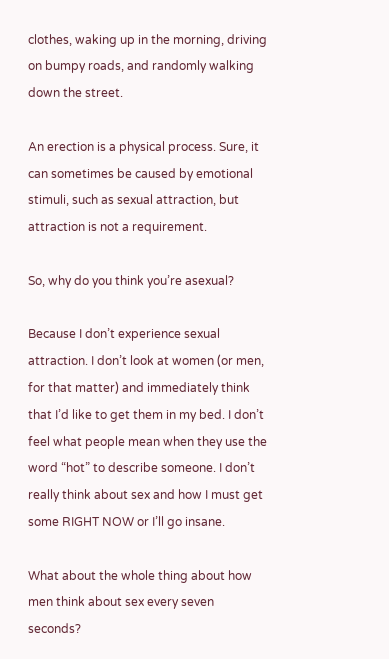clothes, waking up in the morning, driving on bumpy roads, and randomly walking down the street.

An erection is a physical process. Sure, it can sometimes be caused by emotional stimuli, such as sexual attraction, but attraction is not a requirement.

So, why do you think you’re asexual?

Because I don’t experience sexual attraction. I don’t look at women (or men, for that matter) and immediately think that I’d like to get them in my bed. I don’t feel what people mean when they use the word “hot” to describe someone. I don’t really think about sex and how I must get some RIGHT NOW or I’ll go insane.

What about the whole thing about how men think about sex every seven seconds?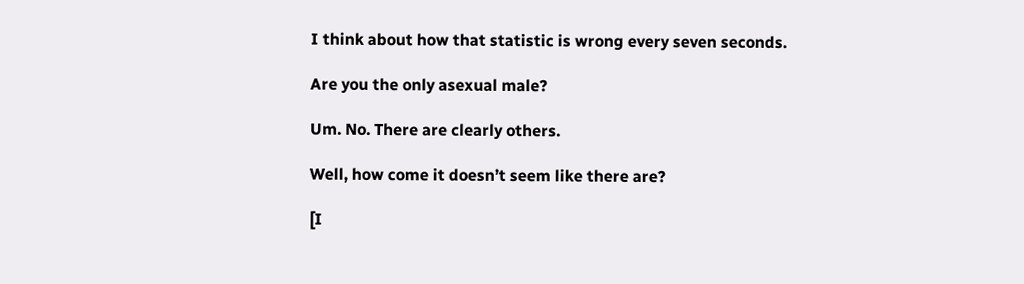I think about how that statistic is wrong every seven seconds.

Are you the only asexual male?

Um. No. There are clearly others.

Well, how come it doesn’t seem like there are?

[I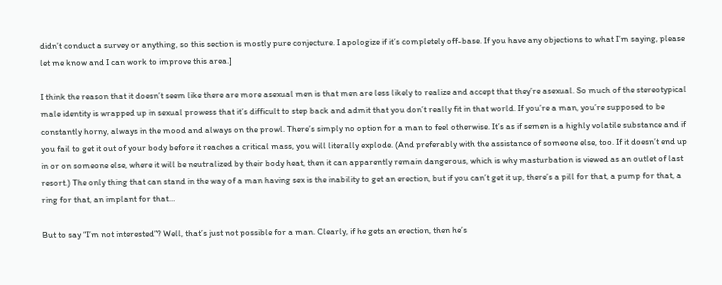didn’t conduct a survey or anything, so this section is mostly pure conjecture. I apologize if it’s completely off-base. If you have any objections to what I’m saying, please let me know and I can work to improve this area.]

I think the reason that it doesn’t seem like there are more asexual men is that men are less likely to realize and accept that they’re asexual. So much of the stereotypical male identity is wrapped up in sexual prowess that it’s difficult to step back and admit that you don’t really fit in that world. If you’re a man, you’re supposed to be constantly horny, always in the mood and always on the prowl. There’s simply no option for a man to feel otherwise. It’s as if semen is a highly volatile substance and if you fail to get it out of your body before it reaches a critical mass, you will literally explode. (And preferably with the assistance of someone else, too. If it doesn’t end up in or on someone else, where it will be neutralized by their body heat, then it can apparently remain dangerous, which is why masturbation is viewed as an outlet of last resort.) The only thing that can stand in the way of a man having sex is the inability to get an erection, but if you can’t get it up, there’s a pill for that, a pump for that, a ring for that, an implant for that…

But to say “I’m not interested”? Well, that’s just not possible for a man. Clearly, if he gets an erection, then he’s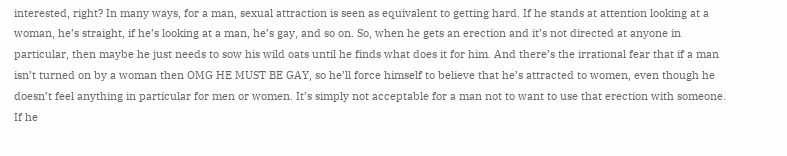interested, right? In many ways, for a man, sexual attraction is seen as equivalent to getting hard. If he stands at attention looking at a woman, he’s straight, if he’s looking at a man, he’s gay, and so on. So, when he gets an erection and it’s not directed at anyone in particular, then maybe he just needs to sow his wild oats until he finds what does it for him. And there’s the irrational fear that if a man isn’t turned on by a woman then OMG HE MUST BE GAY, so he’ll force himself to believe that he’s attracted to women, even though he doesn’t feel anything in particular for men or women. It’s simply not acceptable for a man not to want to use that erection with someone. If he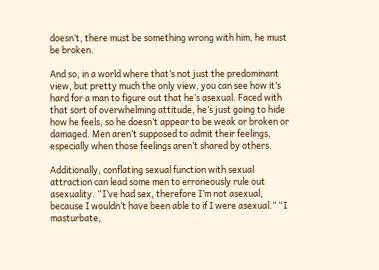doesn’t, there must be something wrong with him, he must be broken.

And so, in a world where that’s not just the predominant view, but pretty much the only view, you can see how it’s hard for a man to figure out that he’s asexual. Faced with that sort of overwhelming attitude, he’s just going to hide how he feels, so he doesn’t appear to be weak or broken or damaged. Men aren’t supposed to admit their feelings, especially when those feelings aren’t shared by others.

Additionally, conflating sexual function with sexual attraction can lead some men to erroneously rule out asexuality. “I’ve had sex, therefore I’m not asexual, because I wouldn’t have been able to if I were asexual.” “I masturbate,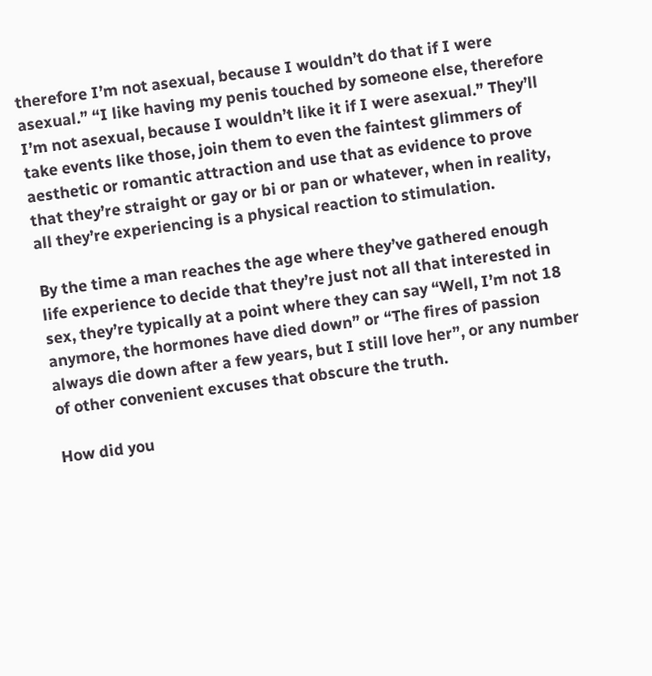therefore I’m not asexual, because I wouldn’t do that if I were asexual.” “I like having my penis touched by someone else, therefore I’m not asexual, because I wouldn’t like it if I were asexual.” They’ll take events like those, join them to even the faintest glimmers of aesthetic or romantic attraction and use that as evidence to prove that they’re straight or gay or bi or pan or whatever, when in reality, all they’re experiencing is a physical reaction to stimulation.

By the time a man reaches the age where they’ve gathered enough life experience to decide that they’re just not all that interested in sex, they’re typically at a point where they can say “Well, I’m not 18 anymore, the hormones have died down” or “The fires of passion always die down after a few years, but I still love her”, or any number of other convenient excuses that obscure the truth.

How did you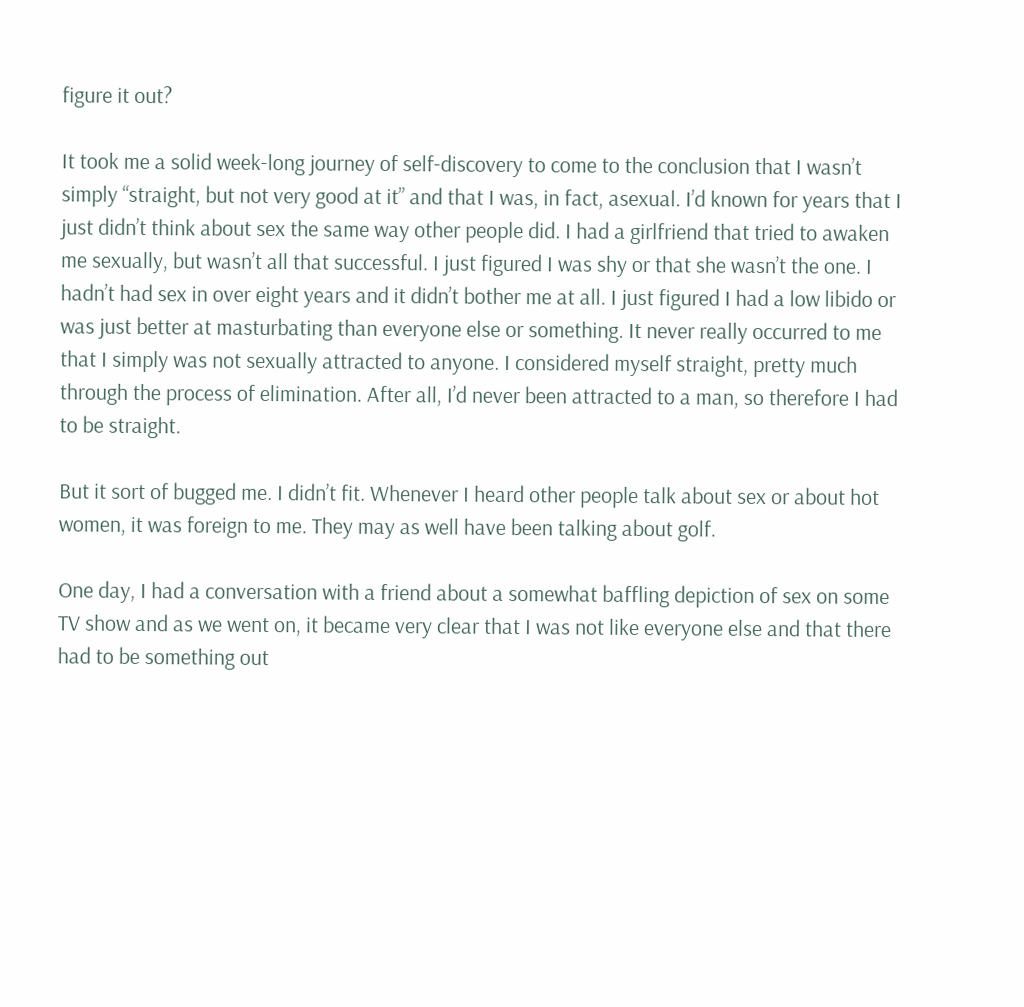figure it out?

It took me a solid week-long journey of self-discovery to come to the conclusion that I wasn’t simply “straight, but not very good at it” and that I was, in fact, asexual. I’d known for years that I just didn’t think about sex the same way other people did. I had a girlfriend that tried to awaken me sexually, but wasn’t all that successful. I just figured I was shy or that she wasn’t the one. I hadn’t had sex in over eight years and it didn’t bother me at all. I just figured I had a low libido or was just better at masturbating than everyone else or something. It never really occurred to me that I simply was not sexually attracted to anyone. I considered myself straight, pretty much through the process of elimination. After all, I’d never been attracted to a man, so therefore I had to be straight.

But it sort of bugged me. I didn’t fit. Whenever I heard other people talk about sex or about hot women, it was foreign to me. They may as well have been talking about golf.

One day, I had a conversation with a friend about a somewhat baffling depiction of sex on some TV show and as we went on, it became very clear that I was not like everyone else and that there had to be something out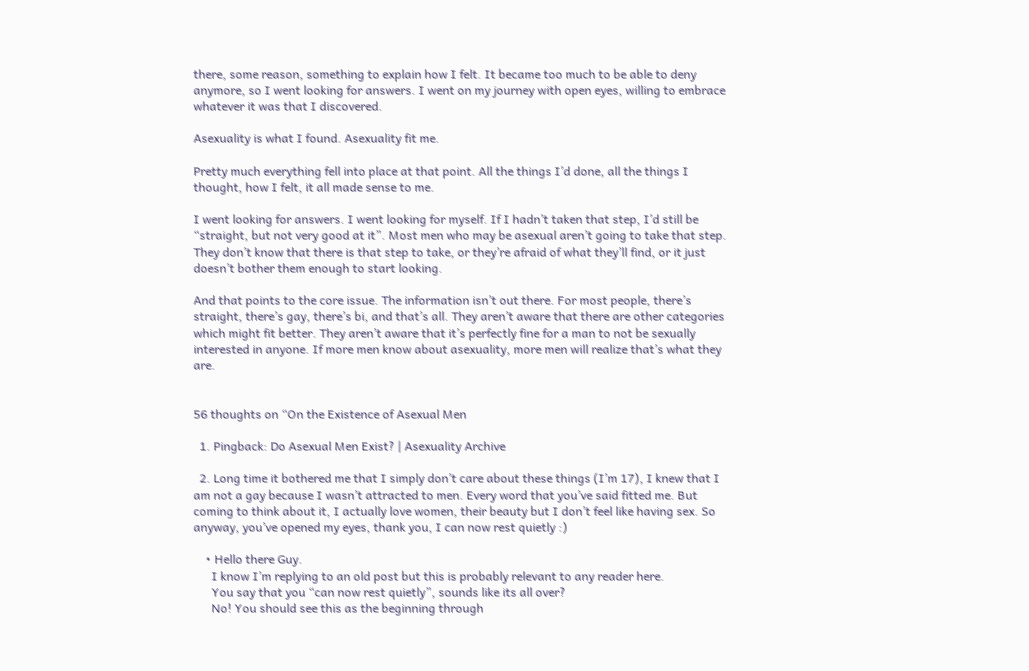there, some reason, something to explain how I felt. It became too much to be able to deny anymore, so I went looking for answers. I went on my journey with open eyes, willing to embrace whatever it was that I discovered.

Asexuality is what I found. Asexuality fit me.

Pretty much everything fell into place at that point. All the things I’d done, all the things I thought, how I felt, it all made sense to me.

I went looking for answers. I went looking for myself. If I hadn’t taken that step, I’d still be “straight, but not very good at it”. Most men who may be asexual aren’t going to take that step. They don’t know that there is that step to take, or they’re afraid of what they’ll find, or it just doesn’t bother them enough to start looking.

And that points to the core issue. The information isn’t out there. For most people, there’s straight, there’s gay, there’s bi, and that’s all. They aren’t aware that there are other categories which might fit better. They aren’t aware that it’s perfectly fine for a man to not be sexually interested in anyone. If more men know about asexuality, more men will realize that’s what they are.


56 thoughts on “On the Existence of Asexual Men

  1. Pingback: Do Asexual Men Exist? | Asexuality Archive

  2. Long time it bothered me that I simply don’t care about these things (I’m 17), I knew that I am not a gay because I wasn’t attracted to men. Every word that you’ve said fitted me. But coming to think about it, I actually love women, their beauty but I don’t feel like having sex. So anyway, you’ve opened my eyes, thank you, I can now rest quietly :)

    • Hello there Guy.
      I know I’m replying to an old post but this is probably relevant to any reader here.
      You say that you “can now rest quietly”, sounds like its all over?
      No! You should see this as the beginning through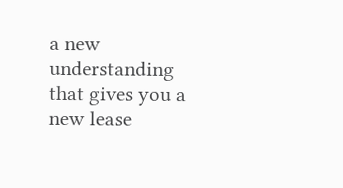a new understanding that gives you a new lease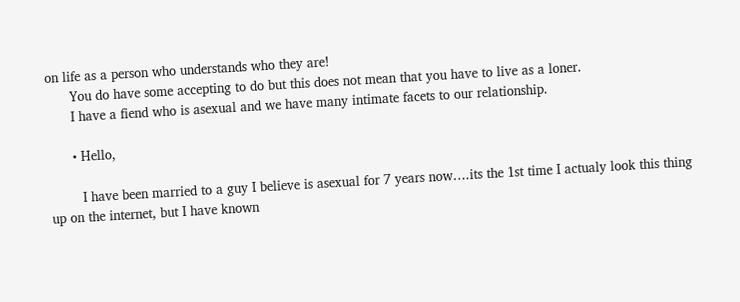on life as a person who understands who they are!
      You do have some accepting to do but this does not mean that you have to live as a loner.
      I have a fiend who is asexual and we have many intimate facets to our relationship.

      • Hello,

        I have been married to a guy I believe is asexual for 7 years now….its the 1st time I actualy look this thing up on the internet, but I have known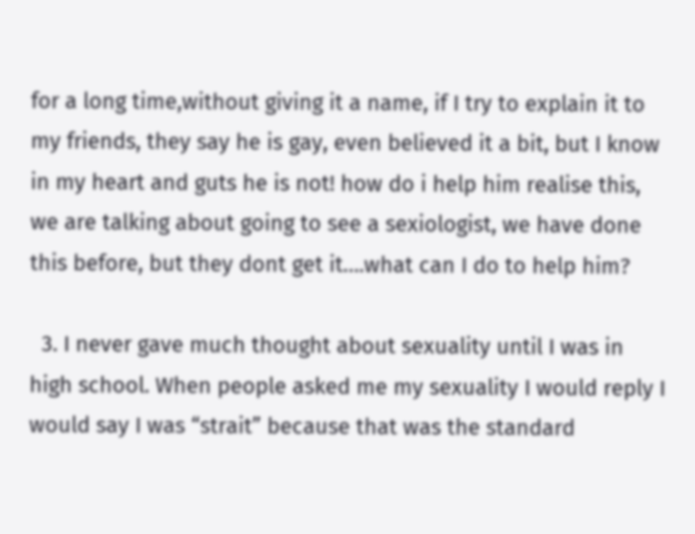for a long time,without giving it a name, if I try to explain it to my friends, they say he is gay, even believed it a bit, but I know in my heart and guts he is not! how do i help him realise this, we are talking about going to see a sexiologist, we have done this before, but they dont get it….what can I do to help him?

  3. I never gave much thought about sexuality until I was in high school. When people asked me my sexuality I would reply I would say I was “strait” because that was the standard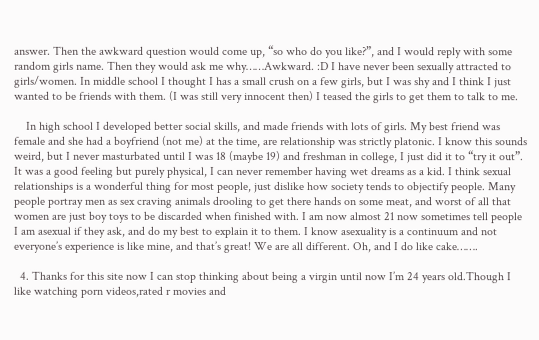answer. Then the awkward question would come up, “so who do you like?”, and I would reply with some random girls name. Then they would ask me why……Awkward. :D I have never been sexually attracted to girls/women. In middle school I thought I has a small crush on a few girls, but I was shy and I think I just wanted to be friends with them. (I was still very innocent then) I teased the girls to get them to talk to me.

    In high school I developed better social skills, and made friends with lots of girls. My best friend was female and she had a boyfriend (not me) at the time, are relationship was strictly platonic. I know this sounds weird, but I never masturbated until I was 18 (maybe 19) and freshman in college, I just did it to “try it out”. It was a good feeling but purely physical, I can never remember having wet dreams as a kid. I think sexual relationships is a wonderful thing for most people, just dislike how society tends to objectify people. Many people portray men as sex craving animals drooling to get there hands on some meat, and worst of all that women are just boy toys to be discarded when finished with. I am now almost 21 now sometimes tell people I am asexual if they ask, and do my best to explain it to them. I know asexuality is a continuum and not everyone’s experience is like mine, and that’s great! We are all different. Oh, and I do like cake…….

  4. Thanks for this site now I can stop thinking about being a virgin until now I’m 24 years old.Though I like watching porn videos,rated r movies and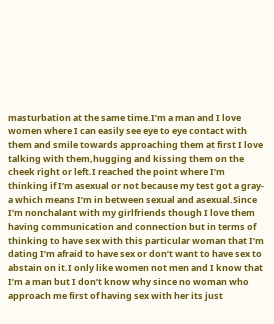masturbation at the same time.I’m a man and I love women where I can easily see eye to eye contact with them and smile towards approaching them at first I love talking with them,hugging and kissing them on the cheek right or left.I reached the point where I’m thinking if I’m asexual or not because my test got a gray-a which means I’m in between sexual and asexual.Since I’m nonchalant with my girlfriends though I love them having communication and connection but in terms of thinking to have sex with this particular woman that I’m dating I’m afraid to have sex or don’t want to have sex to abstain on it.I only like women not men and I know that I’m a man but I don’t know why since no woman who approach me first of having sex with her its just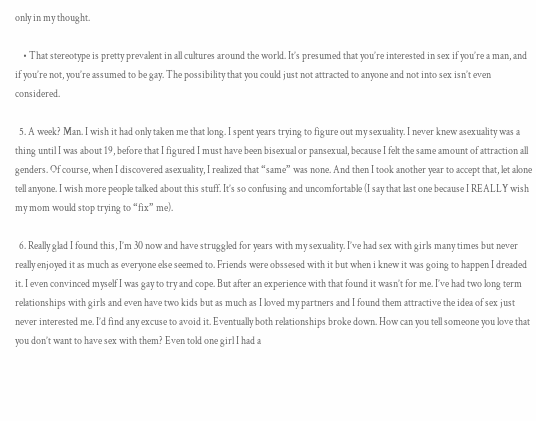only in my thought.

    • That stereotype is pretty prevalent in all cultures around the world. It’s presumed that you’re interested in sex if you’re a man, and if you’re not, you’re assumed to be gay. The possibility that you could just not attracted to anyone and not into sex isn’t even considered.

  5. A week? Man. I wish it had only taken me that long. I spent years trying to figure out my sexuality. I never knew asexuality was a thing until I was about 19, before that I figured I must have been bisexual or pansexual, because I felt the same amount of attraction all genders. Of course, when I discovered asexuality, I realized that “same” was none. And then I took another year to accept that, let alone tell anyone. I wish more people talked about this stuff. It’s so confusing and uncomfortable (I say that last one because I REALLY wish my mom would stop trying to “fix” me).

  6. Really glad I found this, I’m 30 now and have struggled for years with my sexuality. I’ve had sex with girls many times but never really enjoyed it as much as everyone else seemed to. Friends were obssesed with it but when i knew it was going to happen I dreaded it. I even convinced myself I was gay to try and cope. But after an experience with that found it wasn’t for me. I’ve had two long term relationships with girls and even have two kids but as much as I loved my partners and I found them attractive the idea of sex just never interested me. I’d find any excuse to avoid it. Eventually both relationships broke down. How can you tell someone you love that you don’t want to have sex with them? Even told one girl I had a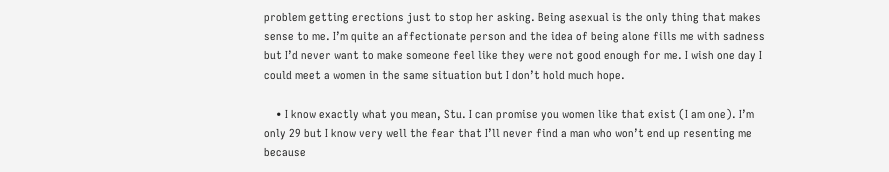problem getting erections just to stop her asking. Being asexual is the only thing that makes sense to me. I’m quite an affectionate person and the idea of being alone fills me with sadness but I’d never want to make someone feel like they were not good enough for me. I wish one day I could meet a women in the same situation but I don’t hold much hope.

    • I know exactly what you mean, Stu. I can promise you women like that exist (I am one). I’m only 29 but I know very well the fear that I’ll never find a man who won’t end up resenting me because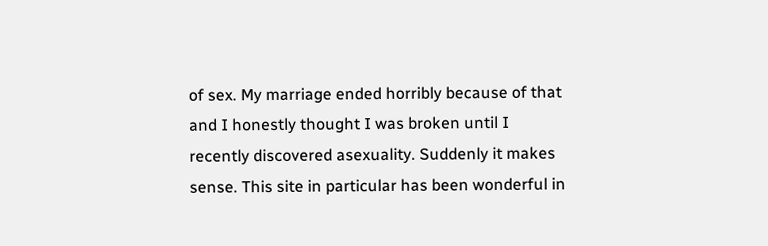of sex. My marriage ended horribly because of that and I honestly thought I was broken until I recently discovered asexuality. Suddenly it makes sense. This site in particular has been wonderful in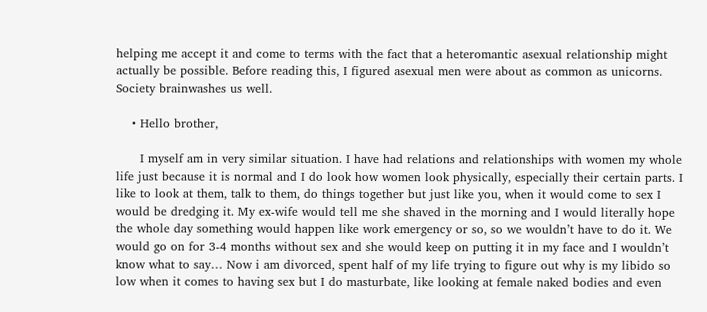helping me accept it and come to terms with the fact that a heteromantic asexual relationship might actually be possible. Before reading this, I figured asexual men were about as common as unicorns. Society brainwashes us well.

    • Hello brother,

      I myself am in very similar situation. I have had relations and relationships with women my whole life just because it is normal and I do look how women look physically, especially their certain parts. I like to look at them, talk to them, do things together but just like you, when it would come to sex I would be dredging it. My ex-wife would tell me she shaved in the morning and I would literally hope the whole day something would happen like work emergency or so, so we wouldn’t have to do it. We would go on for 3-4 months without sex and she would keep on putting it in my face and I wouldn’t know what to say… Now i am divorced, spent half of my life trying to figure out why is my libido so low when it comes to having sex but I do masturbate, like looking at female naked bodies and even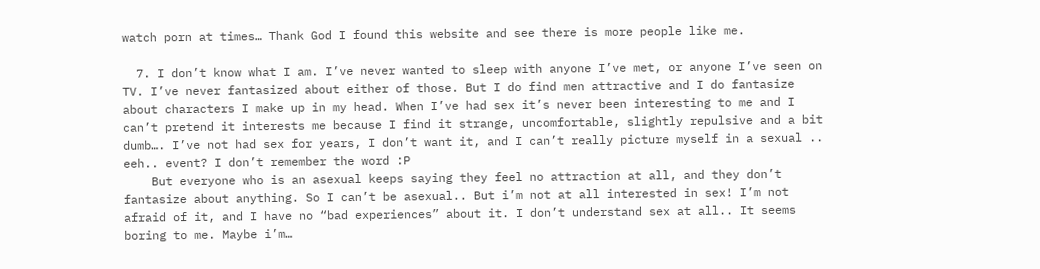watch porn at times… Thank God I found this website and see there is more people like me.

  7. I don’t know what I am. I’ve never wanted to sleep with anyone I’ve met, or anyone I’ve seen on TV. I’ve never fantasized about either of those. But I do find men attractive and I do fantasize about characters I make up in my head. When I’ve had sex it’s never been interesting to me and I can’t pretend it interests me because I find it strange, uncomfortable, slightly repulsive and a bit dumb…. I’ve not had sex for years, I don’t want it, and I can’t really picture myself in a sexual .. eeh.. event? I don’t remember the word :P
    But everyone who is an asexual keeps saying they feel no attraction at all, and they don’t fantasize about anything. So I can’t be asexual.. But i’m not at all interested in sex! I’m not afraid of it, and I have no “bad experiences” about it. I don’t understand sex at all.. It seems boring to me. Maybe i’m…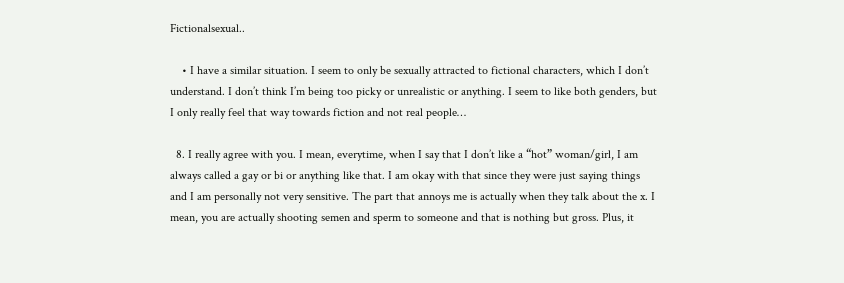Fictionalsexual..

    • I have a similar situation. I seem to only be sexually attracted to fictional characters, which I don’t understand. I don’t think I’m being too picky or unrealistic or anything. I seem to like both genders, but I only really feel that way towards fiction and not real people…

  8. I really agree with you. I mean, everytime, when I say that I don’t like a “hot” woman/girl, I am always called a gay or bi or anything like that. I am okay with that since they were just saying things and I am personally not very sensitive. The part that annoys me is actually when they talk about the x. I mean, you are actually shooting semen and sperm to someone and that is nothing but gross. Plus, it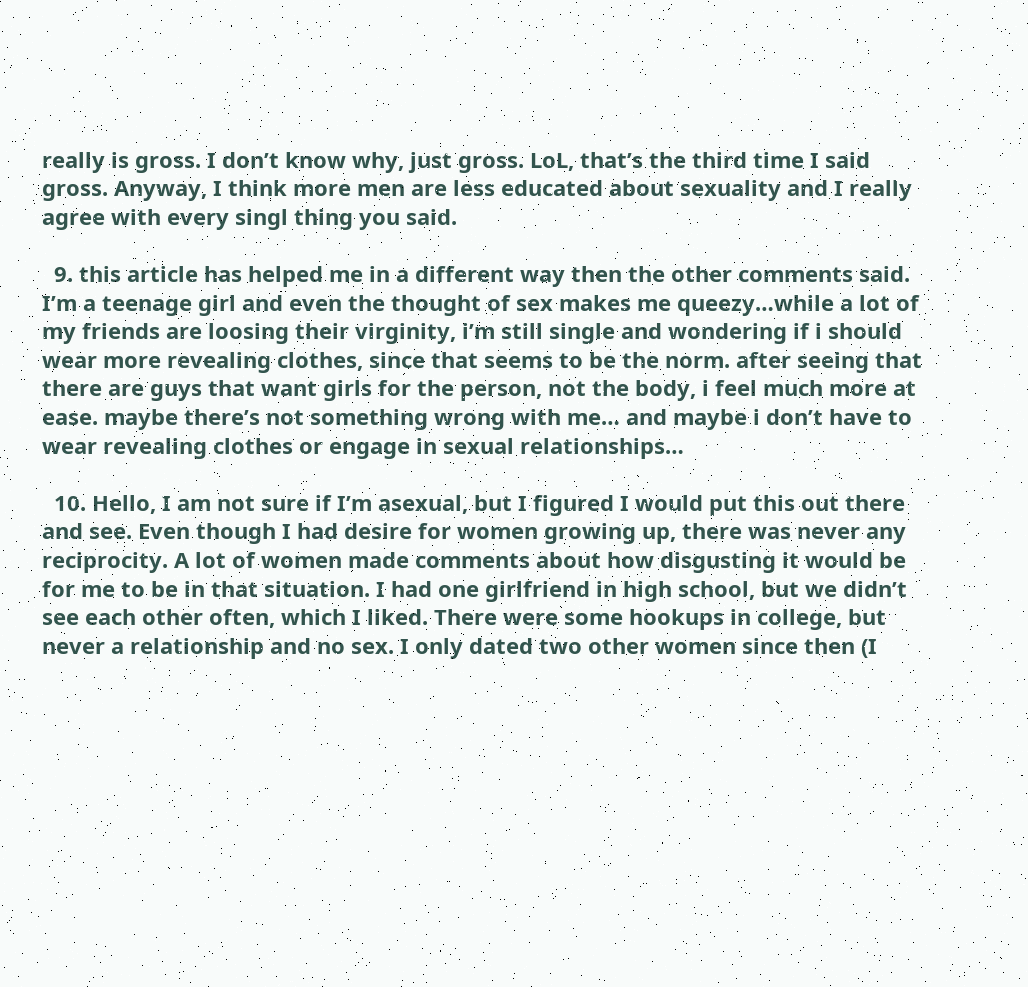really is gross. I don’t know why, just gross. LoL, that’s the third time I said gross. Anyway, I think more men are less educated about sexuality and I really agree with every singl thing you said.

  9. this article has helped me in a different way then the other comments said. I’m a teenage girl and even the thought of sex makes me queezy…while a lot of my friends are loosing their virginity, i’m still single and wondering if i should wear more revealing clothes, since that seems to be the norm. after seeing that there are guys that want girls for the person, not the body, i feel much more at ease. maybe there’s not something wrong with me… and maybe i don’t have to wear revealing clothes or engage in sexual relationships…

  10. Hello, I am not sure if I’m asexual, but I figured I would put this out there and see. Even though I had desire for women growing up, there was never any reciprocity. A lot of women made comments about how disgusting it would be for me to be in that situation. I had one girlfriend in high school, but we didn’t see each other often, which I liked. There were some hookups in college, but never a relationship and no sex. I only dated two other women since then (I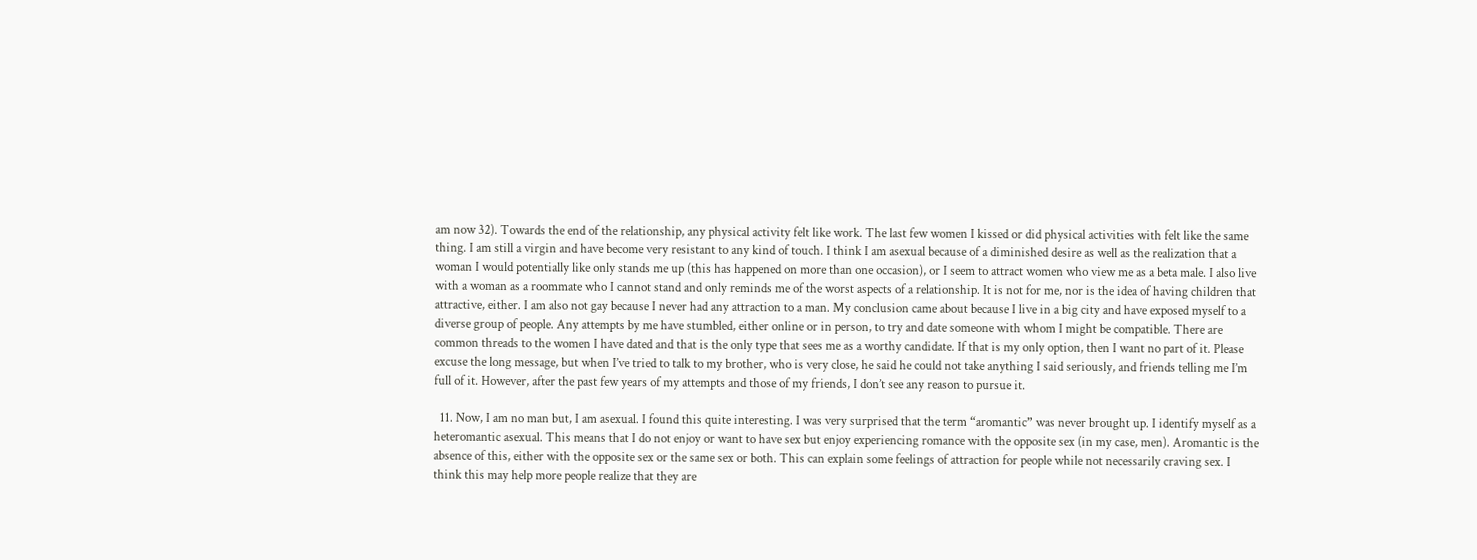am now 32). Towards the end of the relationship, any physical activity felt like work. The last few women I kissed or did physical activities with felt like the same thing. I am still a virgin and have become very resistant to any kind of touch. I think I am asexual because of a diminished desire as well as the realization that a woman I would potentially like only stands me up (this has happened on more than one occasion), or I seem to attract women who view me as a beta male. I also live with a woman as a roommate who I cannot stand and only reminds me of the worst aspects of a relationship. It is not for me, nor is the idea of having children that attractive, either. I am also not gay because I never had any attraction to a man. My conclusion came about because I live in a big city and have exposed myself to a diverse group of people. Any attempts by me have stumbled, either online or in person, to try and date someone with whom I might be compatible. There are common threads to the women I have dated and that is the only type that sees me as a worthy candidate. If that is my only option, then I want no part of it. Please excuse the long message, but when I’ve tried to talk to my brother, who is very close, he said he could not take anything I said seriously, and friends telling me I’m full of it. However, after the past few years of my attempts and those of my friends, I don’t see any reason to pursue it.

  11. Now, I am no man but, I am asexual. I found this quite interesting. I was very surprised that the term “aromantic” was never brought up. I identify myself as a heteromantic asexual. This means that I do not enjoy or want to have sex but enjoy experiencing romance with the opposite sex (in my case, men). Aromantic is the absence of this, either with the opposite sex or the same sex or both. This can explain some feelings of attraction for people while not necessarily craving sex. I think this may help more people realize that they are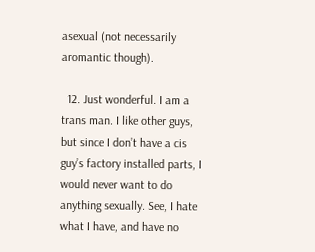asexual (not necessarily aromantic though).

  12. Just wonderful. I am a trans man. I like other guys, but since I don’t have a cis guy’s factory installed parts, I would never want to do anything sexually. See, I hate what I have, and have no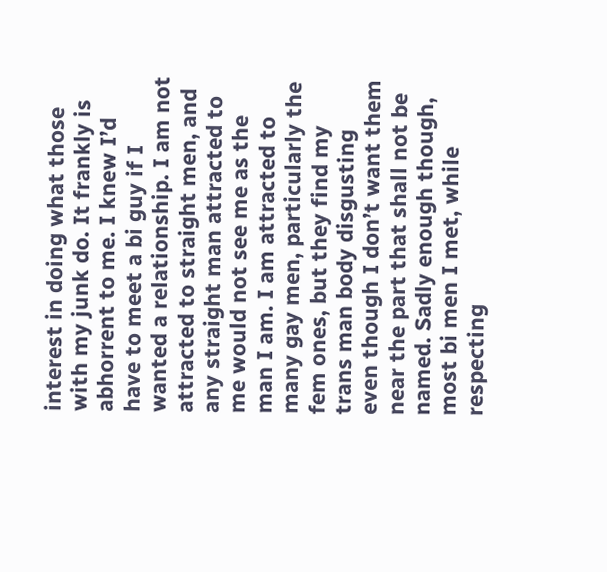interest in doing what those with my junk do. It frankly is abhorrent to me. I knew I’d have to meet a bi guy if I wanted a relationship. I am not attracted to straight men, and any straight man attracted to me would not see me as the man I am. I am attracted to many gay men, particularly the fem ones, but they find my trans man body disgusting even though I don’t want them near the part that shall not be named. Sadly enough though, most bi men I met, while respecting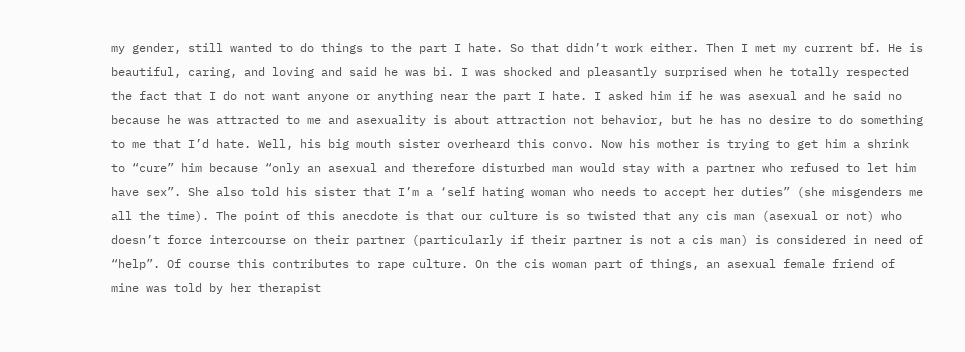my gender, still wanted to do things to the part I hate. So that didn’t work either. Then I met my current bf. He is beautiful, caring, and loving and said he was bi. I was shocked and pleasantly surprised when he totally respected the fact that I do not want anyone or anything near the part I hate. I asked him if he was asexual and he said no because he was attracted to me and asexuality is about attraction not behavior, but he has no desire to do something to me that I’d hate. Well, his big mouth sister overheard this convo. Now his mother is trying to get him a shrink to “cure” him because “only an asexual and therefore disturbed man would stay with a partner who refused to let him have sex”. She also told his sister that I’m a ‘self hating woman who needs to accept her duties” (she misgenders me all the time). The point of this anecdote is that our culture is so twisted that any cis man (asexual or not) who doesn’t force intercourse on their partner (particularly if their partner is not a cis man) is considered in need of “help”. Of course this contributes to rape culture. On the cis woman part of things, an asexual female friend of mine was told by her therapist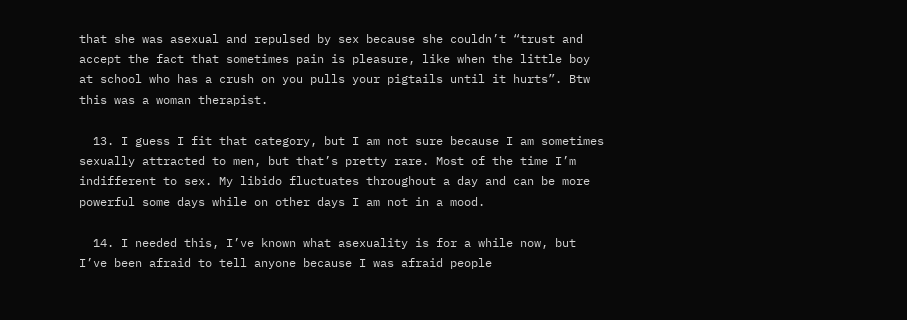that she was asexual and repulsed by sex because she couldn’t “trust and accept the fact that sometimes pain is pleasure, like when the little boy at school who has a crush on you pulls your pigtails until it hurts”. Btw this was a woman therapist.

  13. I guess I fit that category, but I am not sure because I am sometimes sexually attracted to men, but that’s pretty rare. Most of the time I’m indifferent to sex. My libido fluctuates throughout a day and can be more powerful some days while on other days I am not in a mood.

  14. I needed this, I’ve known what asexuality is for a while now, but I’ve been afraid to tell anyone because I was afraid people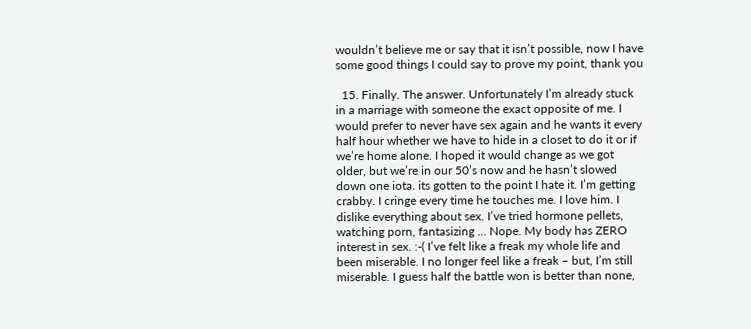wouldn’t believe me or say that it isn’t possible, now I have some good things I could say to prove my point, thank you

  15. Finally. The answer. Unfortunately I’m already stuck in a marriage with someone the exact opposite of me. I would prefer to never have sex again and he wants it every half hour whether we have to hide in a closet to do it or if we’re home alone. I hoped it would change as we got older, but we’re in our 50’s now and he hasn’t slowed down one iota. its gotten to the point I hate it. I’m getting crabby. I cringe every time he touches me. I love him. I dislike everything about sex. I’ve tried hormone pellets, watching porn, fantasizing … Nope. My body has ZERO interest in sex. :-( I’ve felt like a freak my whole life and been miserable. I no longer feel like a freak – but, I’m still miserable. I guess half the battle won is better than none,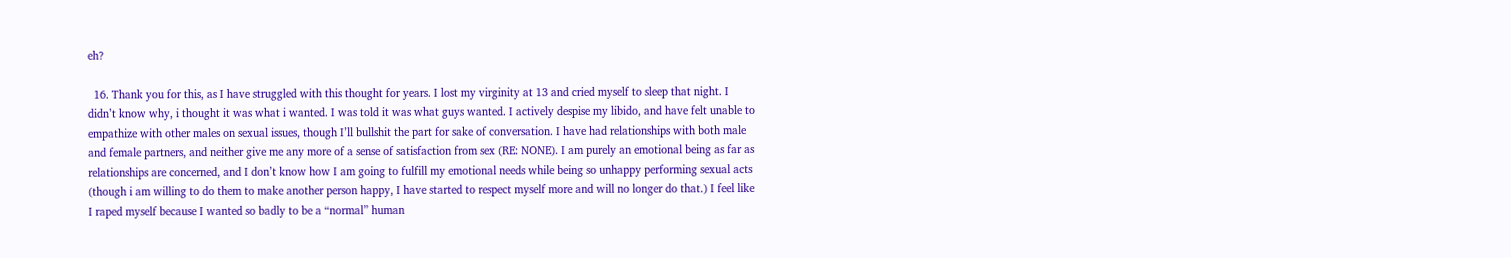eh?

  16. Thank you for this, as I have struggled with this thought for years. I lost my virginity at 13 and cried myself to sleep that night. I didn’t know why, i thought it was what i wanted. I was told it was what guys wanted. I actively despise my libido, and have felt unable to empathize with other males on sexual issues, though I’ll bullshit the part for sake of conversation. I have had relationships with both male and female partners, and neither give me any more of a sense of satisfaction from sex (RE: NONE). I am purely an emotional being as far as relationships are concerned, and I don’t know how I am going to fulfill my emotional needs while being so unhappy performing sexual acts (though i am willing to do them to make another person happy, I have started to respect myself more and will no longer do that.) I feel like I raped myself because I wanted so badly to be a “normal” human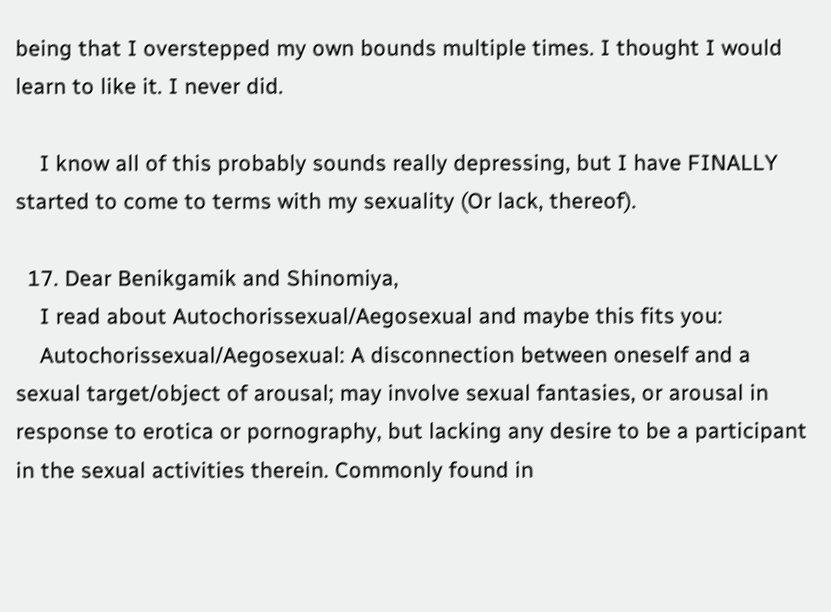being that I overstepped my own bounds multiple times. I thought I would learn to like it. I never did.

    I know all of this probably sounds really depressing, but I have FINALLY started to come to terms with my sexuality (Or lack, thereof).

  17. Dear Benikgamik and Shinomiya,
    I read about Autochorissexual/Aegosexual and maybe this fits you:
    Autochorissexual/Aegosexual: A disconnection between oneself and a sexual target/object of arousal; may involve sexual fantasies, or arousal in response to erotica or pornography, but lacking any desire to be a participant in the sexual activities therein. Commonly found in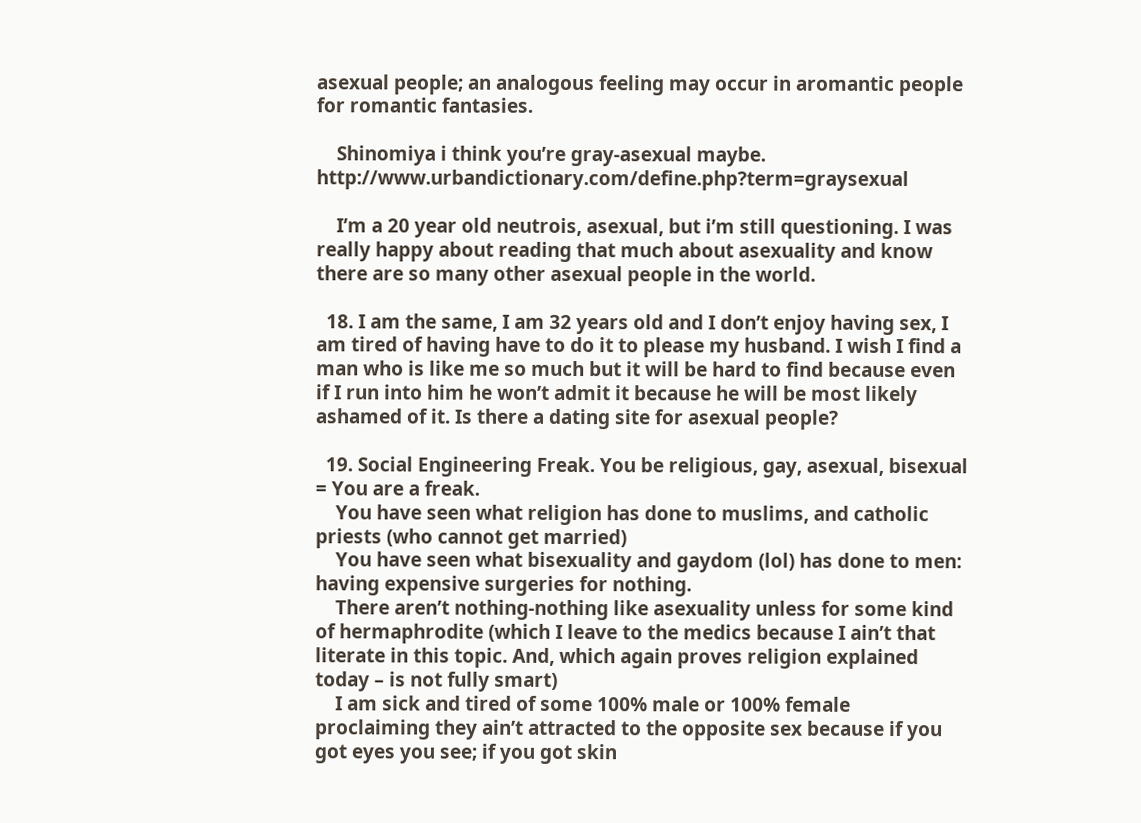asexual people; an analogous feeling may occur in aromantic people for romantic fantasies.

    Shinomiya i think you’re gray-asexual maybe. http://www.urbandictionary.com/define.php?term=graysexual

    I’m a 20 year old neutrois, asexual, but i’m still questioning. I was really happy about reading that much about asexuality and know there are so many other asexual people in the world.

  18. I am the same, I am 32 years old and I don’t enjoy having sex, I am tired of having have to do it to please my husband. I wish I find a man who is like me so much but it will be hard to find because even if I run into him he won’t admit it because he will be most likely ashamed of it. Is there a dating site for asexual people?

  19. Social Engineering Freak. You be religious, gay, asexual, bisexual = You are a freak.
    You have seen what religion has done to muslims, and catholic priests (who cannot get married)
    You have seen what bisexuality and gaydom (lol) has done to men: having expensive surgeries for nothing.
    There aren’t nothing-nothing like asexuality unless for some kind of hermaphrodite (which I leave to the medics because I ain’t that literate in this topic. And, which again proves religion explained today – is not fully smart)
    I am sick and tired of some 100% male or 100% female proclaiming they ain’t attracted to the opposite sex because if you got eyes you see; if you got skin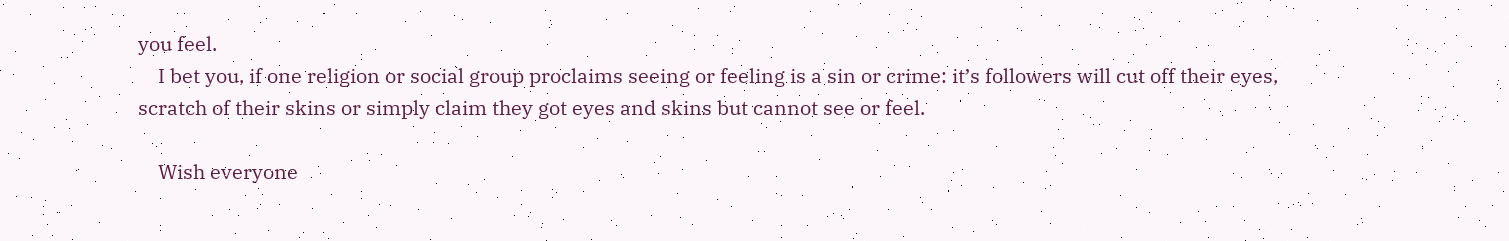you feel.
    I bet you, if one religion or social group proclaims seeing or feeling is a sin or crime: it’s followers will cut off their eyes, scratch of their skins or simply claim they got eyes and skins but cannot see or feel.

    Wish everyone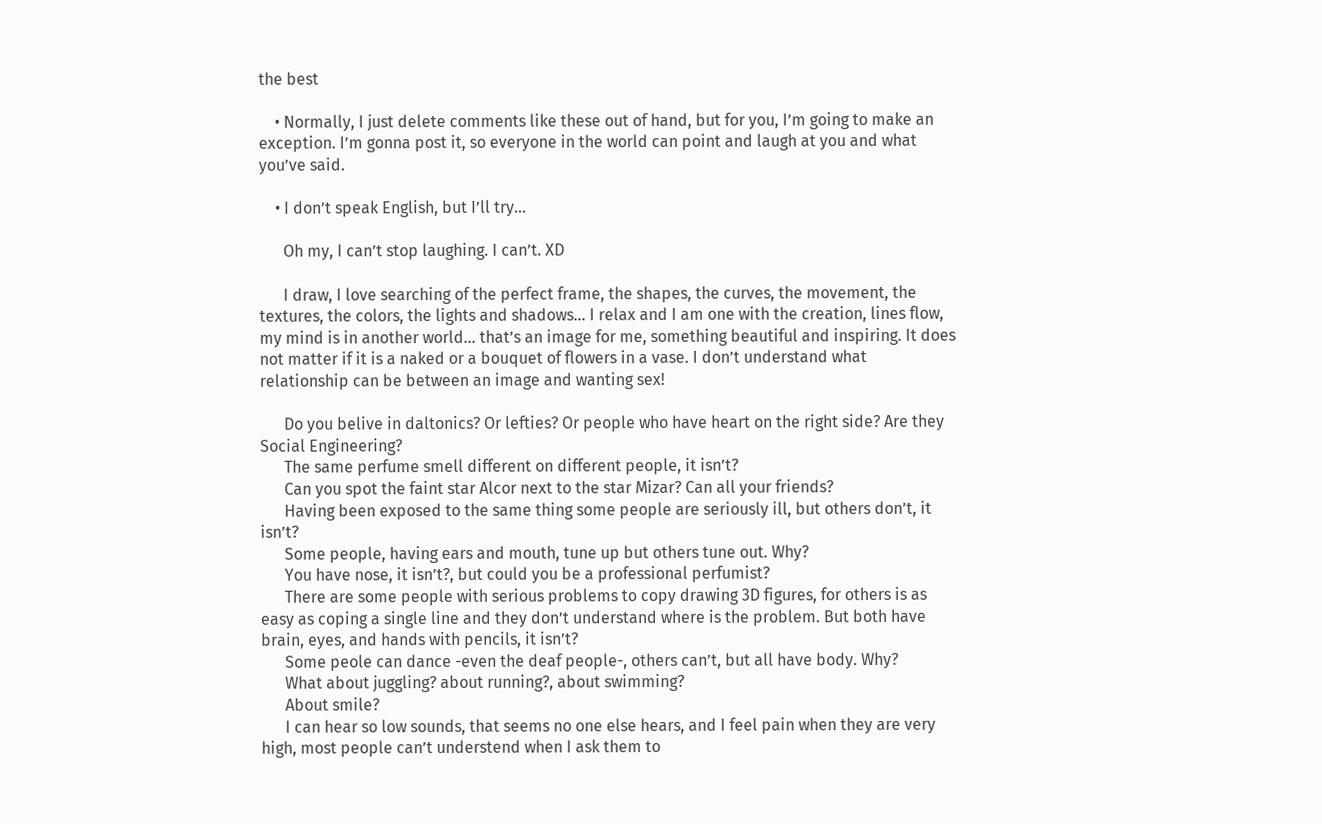the best

    • Normally, I just delete comments like these out of hand, but for you, I’m going to make an exception. I’m gonna post it, so everyone in the world can point and laugh at you and what you’ve said.

    • I don’t speak English, but I’ll try…

      Oh my, I can’t stop laughing. I can’t. XD

      I draw, I love searching of the perfect frame, the shapes, the curves, the movement, the textures, the colors, the lights and shadows… I relax and I am one with the creation, lines flow, my mind is in another world… that’s an image for me, something beautiful and inspiring. It does not matter if it is a naked or a bouquet of flowers in a vase. I don’t understand what relationship can be between an image and wanting sex!

      Do you belive in daltonics? Or lefties? Or people who have heart on the right side? Are they Social Engineering?
      The same perfume smell different on different people, it isn’t?
      Can you spot the faint star Alcor next to the star Mizar? Can all your friends?
      Having been exposed to the same thing some people are seriously ill, but others don’t, it isn’t?
      Some people, having ears and mouth, tune up but others tune out. Why?
      You have nose, it isn’t?, but could you be a professional perfumist?
      There are some people with serious problems to copy drawing 3D figures, for others is as easy as coping a single line and they don’t understand where is the problem. But both have brain, eyes, and hands with pencils, it isn’t?
      Some peole can dance -even the deaf people-, others can’t, but all have body. Why?
      What about juggling? about running?, about swimming?
      About smile?
      I can hear so low sounds, that seems no one else hears, and I feel pain when they are very high, most people can’t understend when I ask them to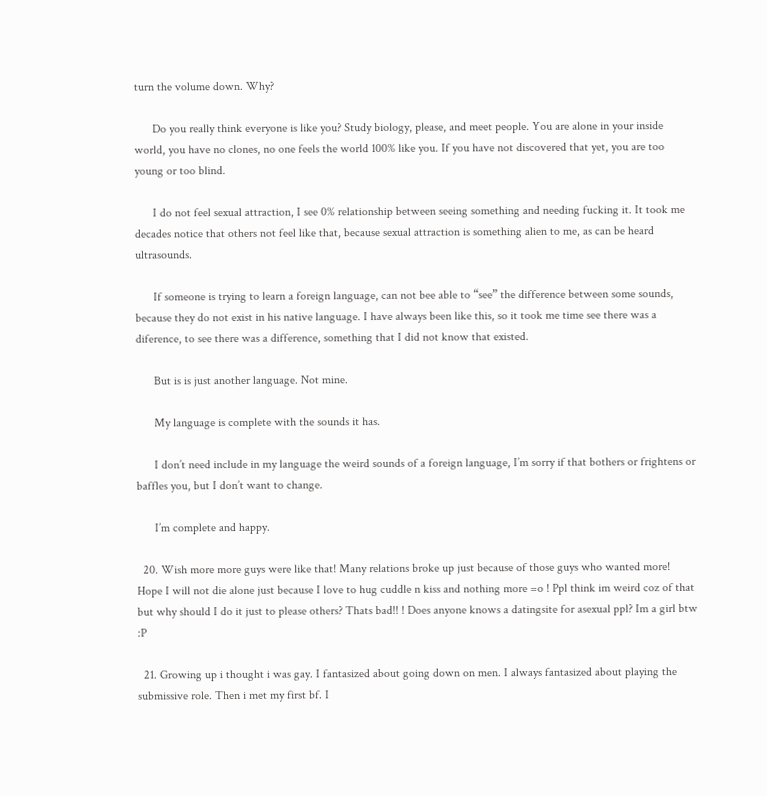turn the volume down. Why?

      Do you really think everyone is like you? Study biology, please, and meet people. You are alone in your inside world, you have no clones, no one feels the world 100% like you. If you have not discovered that yet, you are too young or too blind.

      I do not feel sexual attraction, I see 0% relationship between seeing something and needing fucking it. It took me decades notice that others not feel like that, because sexual attraction is something alien to me, as can be heard ultrasounds.

      If someone is trying to learn a foreign language, can not bee able to “see” the difference between some sounds, because they do not exist in his native language. I have always been like this, so it took me time see there was a diference, to see there was a difference, something that I did not know that existed.

      But is is just another language. Not mine.

      My language is complete with the sounds it has.

      I don’t need include in my language the weird sounds of a foreign language, I’m sorry if that bothers or frightens or baffles you, but I don’t want to change.

      I’m complete and happy.

  20. Wish more more guys were like that! Many relations broke up just because of those guys who wanted more! Hope I will not die alone just because I love to hug cuddle n kiss and nothing more =o ! Ppl think im weird coz of that but why should I do it just to please others? Thats bad!! ! Does anyone knows a datingsite for asexual ppl? Im a girl btw :P

  21. Growing up i thought i was gay. I fantasized about going down on men. I always fantasized about playing the submissive role. Then i met my first bf. I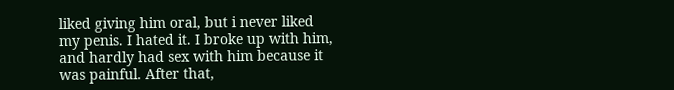liked giving him oral, but i never liked my penis. I hated it. I broke up with him, and hardly had sex with him because it was painful. After that,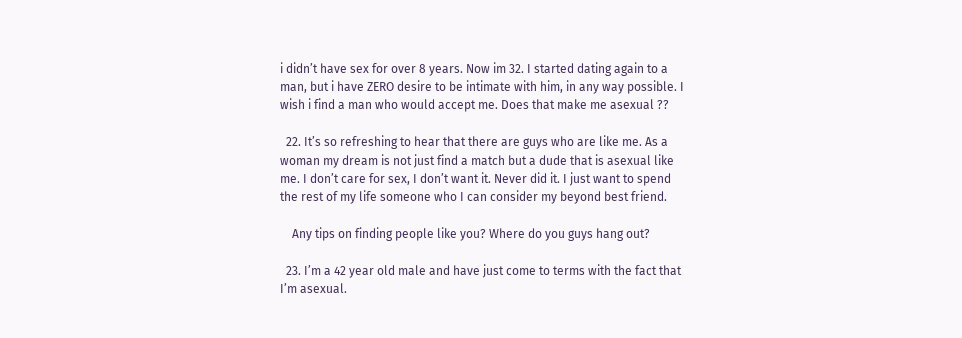i didn’t have sex for over 8 years. Now im 32. I started dating again to a man, but i have ZERO desire to be intimate with him, in any way possible. I wish i find a man who would accept me. Does that make me asexual ??

  22. It’s so refreshing to hear that there are guys who are like me. As a woman my dream is not just find a match but a dude that is asexual like me. I don’t care for sex, I don’t want it. Never did it. I just want to spend the rest of my life someone who I can consider my beyond best friend.

    Any tips on finding people like you? Where do you guys hang out?

  23. I’m a 42 year old male and have just come to terms with the fact that I’m asexual.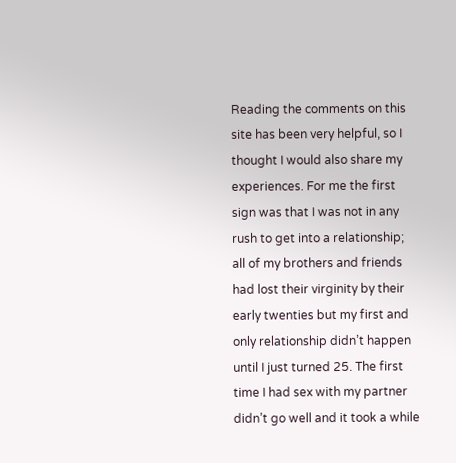Reading the comments on this site has been very helpful, so I thought I would also share my experiences. For me the first sign was that I was not in any rush to get into a relationship; all of my brothers and friends had lost their virginity by their early twenties but my first and only relationship didn’t happen until I just turned 25. The first time I had sex with my partner didn’t go well and it took a while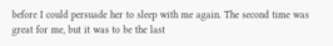before I could persuade her to sleep with me again. The second time was great for me, but it was to be the last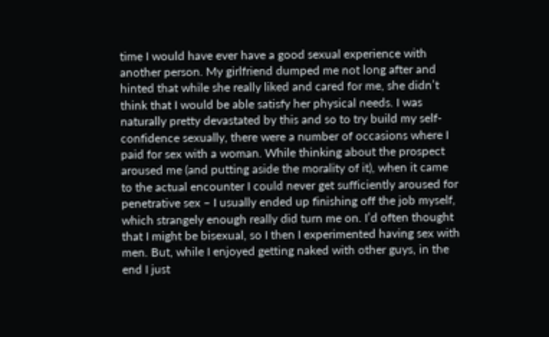time I would have ever have a good sexual experience with another person. My girlfriend dumped me not long after and hinted that while she really liked and cared for me, she didn’t think that I would be able satisfy her physical needs. I was naturally pretty devastated by this and so to try build my self-confidence sexually, there were a number of occasions where I paid for sex with a woman. While thinking about the prospect aroused me (and putting aside the morality of it), when it came to the actual encounter I could never get sufficiently aroused for penetrative sex – I usually ended up finishing off the job myself, which strangely enough really did turn me on. I’d often thought that I might be bisexual, so I then I experimented having sex with men. But, while I enjoyed getting naked with other guys, in the end I just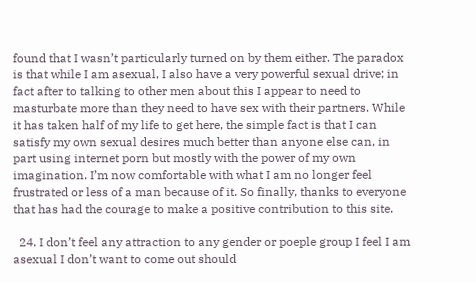found that I wasn’t particularly turned on by them either. The paradox is that while I am asexual, I also have a very powerful sexual drive; in fact after to talking to other men about this I appear to need to masturbate more than they need to have sex with their partners. While it has taken half of my life to get here, the simple fact is that I can satisfy my own sexual desires much better than anyone else can, in part using internet porn but mostly with the power of my own imagination. I’m now comfortable with what I am no longer feel frustrated or less of a man because of it. So finally, thanks to everyone that has had the courage to make a positive contribution to this site.

  24. I don’t feel any attraction to any gender or poeple group I feel I am asexual I don’t want to come out should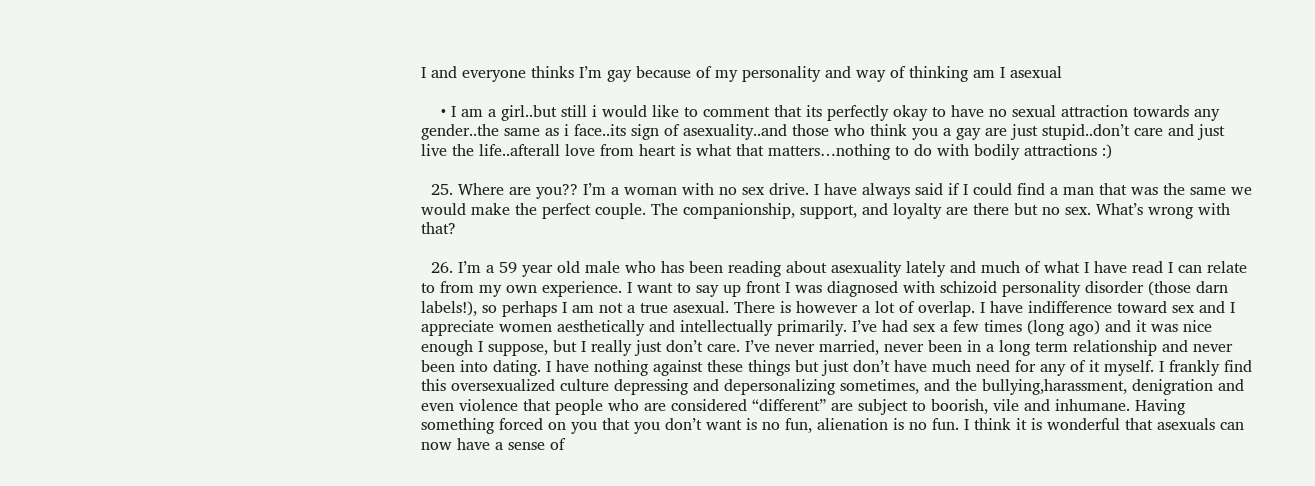I and everyone thinks I’m gay because of my personality and way of thinking am I asexual

    • I am a girl..but still i would like to comment that its perfectly okay to have no sexual attraction towards any gender..the same as i face..its sign of asexuality..and those who think you a gay are just stupid..don’t care and just live the life..afterall love from heart is what that matters…nothing to do with bodily attractions :)

  25. Where are you?? I’m a woman with no sex drive. I have always said if I could find a man that was the same we would make the perfect couple. The companionship, support, and loyalty are there but no sex. What’s wrong with that?

  26. I’m a 59 year old male who has been reading about asexuality lately and much of what I have read I can relate to from my own experience. I want to say up front I was diagnosed with schizoid personality disorder (those darn labels!), so perhaps I am not a true asexual. There is however a lot of overlap. I have indifference toward sex and I appreciate women aesthetically and intellectually primarily. I’ve had sex a few times (long ago) and it was nice enough I suppose, but I really just don’t care. I’ve never married, never been in a long term relationship and never been into dating. I have nothing against these things but just don’t have much need for any of it myself. I frankly find this oversexualized culture depressing and depersonalizing sometimes, and the bullying,harassment, denigration and even violence that people who are considered “different” are subject to boorish, vile and inhumane. Having something forced on you that you don’t want is no fun, alienation is no fun. I think it is wonderful that asexuals can now have a sense of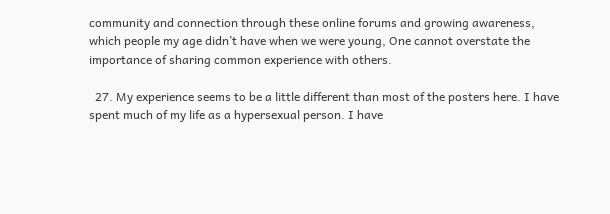community and connection through these online forums and growing awareness, which people my age didn’t have when we were young, One cannot overstate the importance of sharing common experience with others.

  27. My experience seems to be a little different than most of the posters here. I have spent much of my life as a hypersexual person. I have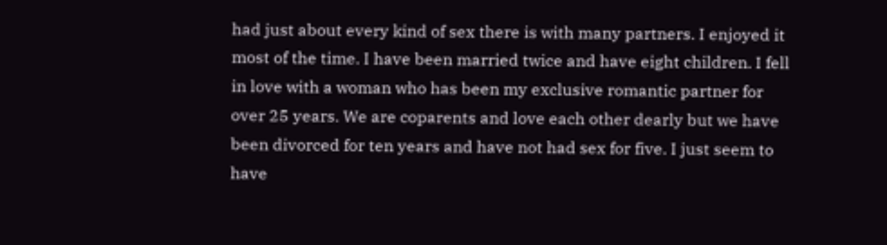had just about every kind of sex there is with many partners. I enjoyed it most of the time. I have been married twice and have eight children. I fell in love with a woman who has been my exclusive romantic partner for over 25 years. We are coparents and love each other dearly but we have been divorced for ten years and have not had sex for five. I just seem to have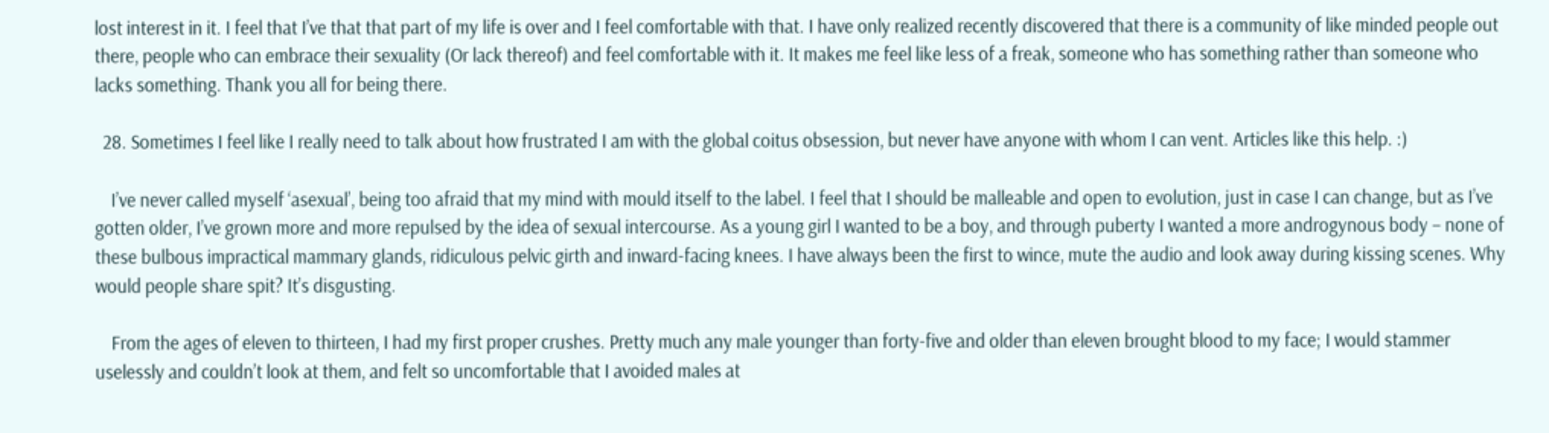lost interest in it. I feel that I’ve that that part of my life is over and I feel comfortable with that. I have only realized recently discovered that there is a community of like minded people out there, people who can embrace their sexuality (Or lack thereof) and feel comfortable with it. It makes me feel like less of a freak, someone who has something rather than someone who lacks something. Thank you all for being there.

  28. Sometimes I feel like I really need to talk about how frustrated I am with the global coitus obsession, but never have anyone with whom I can vent. Articles like this help. :)

    I’ve never called myself ‘asexual’, being too afraid that my mind with mould itself to the label. I feel that I should be malleable and open to evolution, just in case I can change, but as I’ve gotten older, I’ve grown more and more repulsed by the idea of sexual intercourse. As a young girl I wanted to be a boy, and through puberty I wanted a more androgynous body – none of these bulbous impractical mammary glands, ridiculous pelvic girth and inward-facing knees. I have always been the first to wince, mute the audio and look away during kissing scenes. Why would people share spit? It’s disgusting.

    From the ages of eleven to thirteen, I had my first proper crushes. Pretty much any male younger than forty-five and older than eleven brought blood to my face; I would stammer uselessly and couldn’t look at them, and felt so uncomfortable that I avoided males at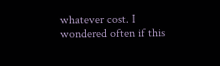whatever cost. I wondered often if this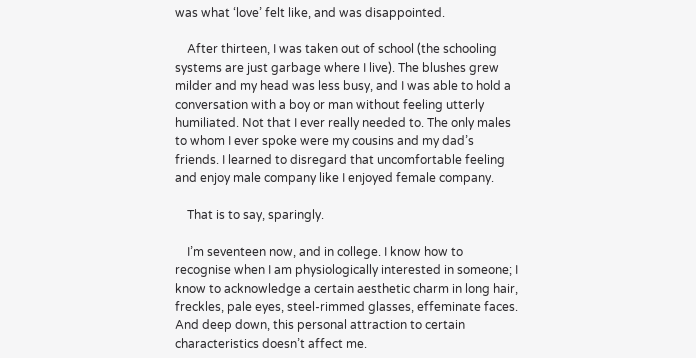was what ‘love’ felt like, and was disappointed.

    After thirteen, I was taken out of school (the schooling systems are just garbage where I live). The blushes grew milder and my head was less busy, and I was able to hold a conversation with a boy or man without feeling utterly humiliated. Not that I ever really needed to. The only males to whom I ever spoke were my cousins and my dad’s friends. I learned to disregard that uncomfortable feeling and enjoy male company like I enjoyed female company.

    That is to say, sparingly.

    I’m seventeen now, and in college. I know how to recognise when I am physiologically interested in someone; I know to acknowledge a certain aesthetic charm in long hair, freckles, pale eyes, steel-rimmed glasses, effeminate faces. And deep down, this personal attraction to certain characteristics doesn’t affect me.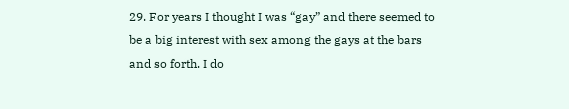29. For years I thought I was “gay” and there seemed to be a big interest with sex among the gays at the bars and so forth. I do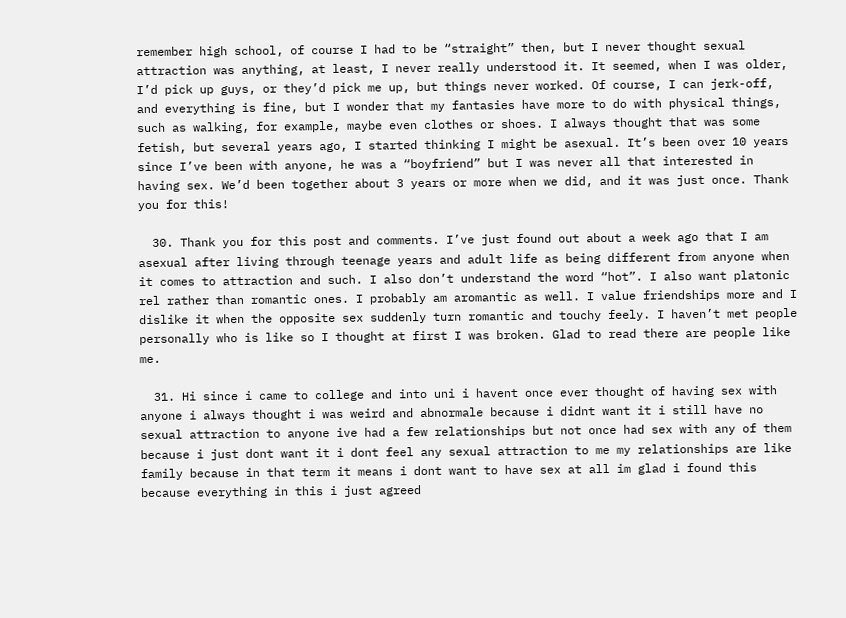remember high school, of course I had to be “straight” then, but I never thought sexual attraction was anything, at least, I never really understood it. It seemed, when I was older, I’d pick up guys, or they’d pick me up, but things never worked. Of course, I can jerk-off, and everything is fine, but I wonder that my fantasies have more to do with physical things, such as walking, for example, maybe even clothes or shoes. I always thought that was some fetish, but several years ago, I started thinking I might be asexual. It’s been over 10 years since I’ve been with anyone, he was a “boyfriend” but I was never all that interested in having sex. We’d been together about 3 years or more when we did, and it was just once. Thank you for this!

  30. Thank you for this post and comments. I’ve just found out about a week ago that I am asexual after living through teenage years and adult life as being different from anyone when it comes to attraction and such. I also don’t understand the word “hot”. I also want platonic rel rather than romantic ones. I probably am aromantic as well. I value friendships more and I dislike it when the opposite sex suddenly turn romantic and touchy feely. I haven’t met people personally who is like so I thought at first I was broken. Glad to read there are people like me.

  31. Hi since i came to college and into uni i havent once ever thought of having sex with anyone i always thought i was weird and abnormale because i didnt want it i still have no sexual attraction to anyone ive had a few relationships but not once had sex with any of them because i just dont want it i dont feel any sexual attraction to me my relationships are like family because in that term it means i dont want to have sex at all im glad i found this because everything in this i just agreed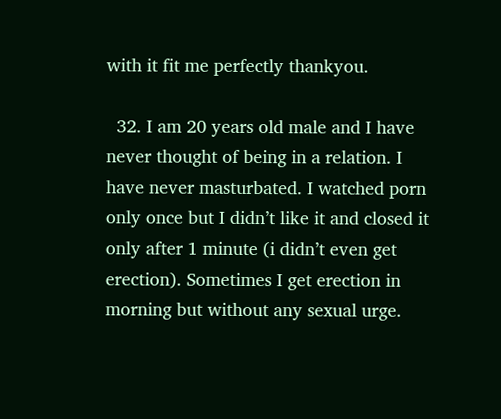with it fit me perfectly thankyou.

  32. I am 20 years old male and I have never thought of being in a relation. I have never masturbated. I watched porn only once but I didn’t like it and closed it only after 1 minute (i didn’t even get erection). Sometimes I get erection in morning but without any sexual urge.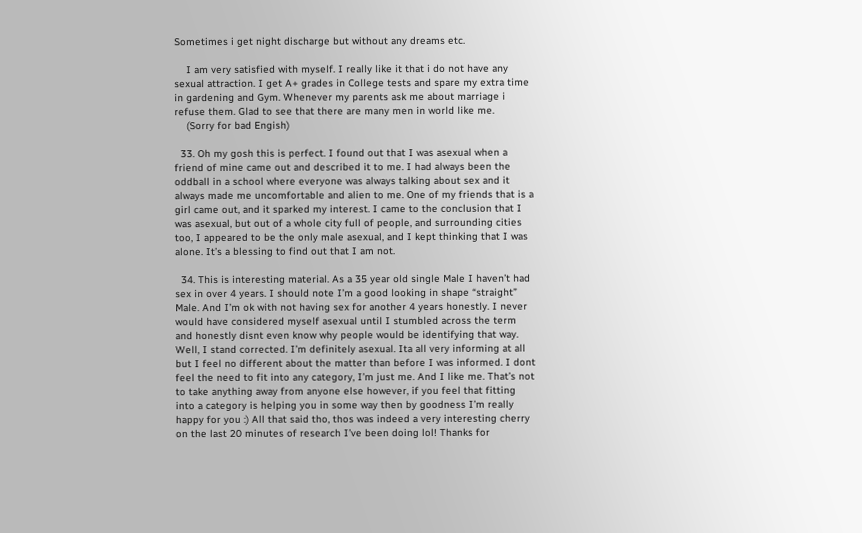Sometimes i get night discharge but without any dreams etc.

    I am very satisfied with myself. I really like it that i do not have any sexual attraction. I get A+ grades in College tests and spare my extra time in gardening and Gym. Whenever my parents ask me about marriage i refuse them. Glad to see that there are many men in world like me.
    (Sorry for bad Engish)

  33. Oh my gosh this is perfect. I found out that I was asexual when a friend of mine came out and described it to me. I had always been the oddball in a school where everyone was always talking about sex and it always made me uncomfortable and alien to me. One of my friends that is a girl came out, and it sparked my interest. I came to the conclusion that I was asexual, but out of a whole city full of people, and surrounding cities too, I appeared to be the only male asexual, and I kept thinking that I was alone. It’s a blessing to find out that I am not.

  34. This is interesting material. As a 35 year old single Male I haven’t had sex in over 4 years. I should note I’m a good looking in shape “straight” Male. And I’m ok with not having sex for another 4 years honestly. I never would have considered myself asexual until I stumbled across the term and honestly disnt even know why people would be identifying that way. Well, I stand corrected. I’m definitely asexual. Ita all very informing at all but I feel no different about the matter than before I was informed. I dont feel the need to fit into any category, I’m just me. And I like me. That’s not to take anything away from anyone else however, if you feel that fitting into a category is helping you in some way then by goodness I’m really happy for you :) All that said tho, thos was indeed a very interesting cherry on the last 20 minutes of research I’ve been doing lol! Thanks for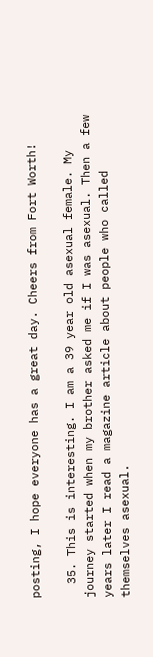posting, I hope everyone has a great day. Cheers from Fort Worth!

  35. This is interesting. I am a 39 year old asexual female. My journey started when my brother asked me if I was asexual. Then a few years later I read a magazine article about people who called themselves asexual.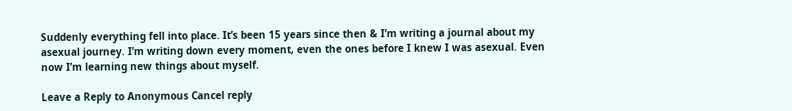Suddenly everything fell into place. It’s been 15 years since then & I’m writing a journal about my asexual journey. I’m writing down every moment, even the ones before I knew I was asexual. Even now I’m learning new things about myself.

Leave a Reply to Anonymous Cancel reply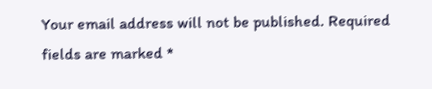Your email address will not be published. Required fields are marked *